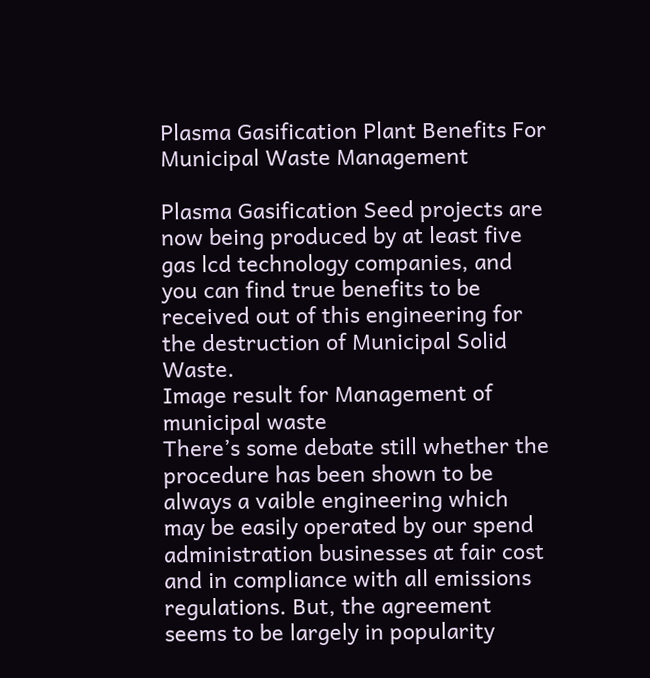Plasma Gasification Plant Benefits For Municipal Waste Management

Plasma Gasification Seed projects are now being produced by at least five gas lcd technology companies, and you can find true benefits to be received out of this engineering for the destruction of Municipal Solid Waste.
Image result for Management of municipal waste
There’s some debate still whether the procedure has been shown to be always a vaible engineering which may be easily operated by our spend administration businesses at fair cost and in compliance with all emissions regulations. But, the agreement seems to be largely in popularity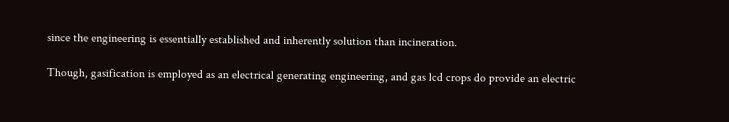since the engineering is essentially established and inherently solution than incineration.

Though, gasification is employed as an electrical generating engineering, and gas lcd crops do provide an electric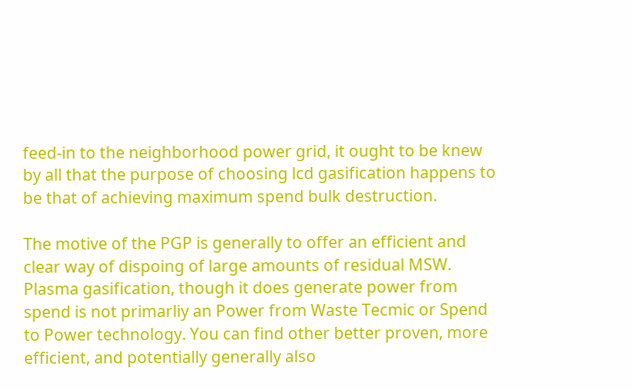feed-in to the neighborhood power grid, it ought to be knew by all that the purpose of choosing lcd gasification happens to be that of achieving maximum spend bulk destruction.

The motive of the PGP is generally to offer an efficient and clear way of dispoing of large amounts of residual MSW. Plasma gasification, though it does generate power from spend is not primarliy an Power from Waste Tecmic or Spend to Power technology. You can find other better proven, more efficient, and potentially generally also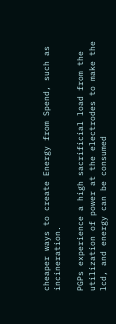cheaper ways to create Energy from Spend, such as incineration.

PGPs experience a high sacrificial load from the utilization of power at the electrodes to make the lcd, and energy can be consumed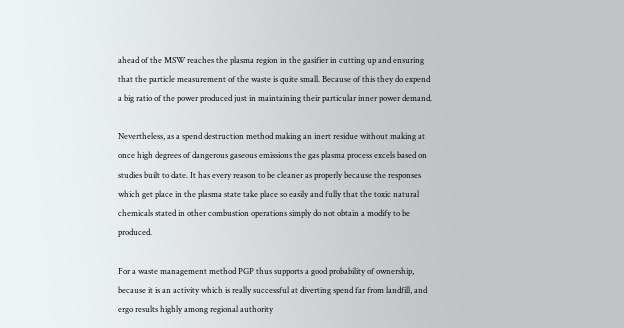ahead of the MSW reaches the plasma region in the gasifier in cutting up and ensuring that the particle measurement of the waste is quite small. Because of this they do expend a big ratio of the power produced just in maintaining their particular inner power demand.

Nevertheless, as a spend destruction method making an inert residue without making at once high degrees of dangerous gaseous emissions the gas plasma process excels based on studies built to date. It has every reason to be cleaner as properly because the responses which get place in the plasma state take place so easily and fully that the toxic natural chemicals stated in other combustion operations simply do not obtain a modify to be produced.

For a waste management method PGP thus supports a good probability of ownership, because it is an activity which is really successful at diverting spend far from landfill, and ergo results highly among regional authority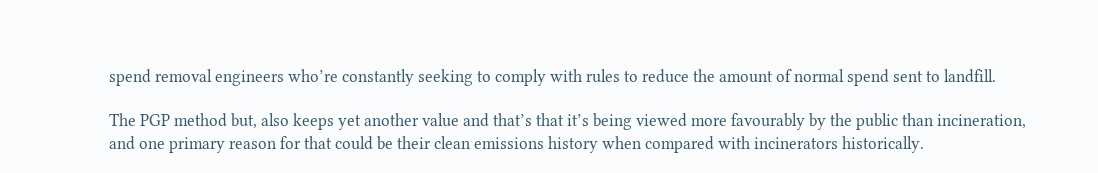spend removal engineers who’re constantly seeking to comply with rules to reduce the amount of normal spend sent to landfill.

The PGP method but, also keeps yet another value and that’s that it’s being viewed more favourably by the public than incineration, and one primary reason for that could be their clean emissions history when compared with incinerators historically.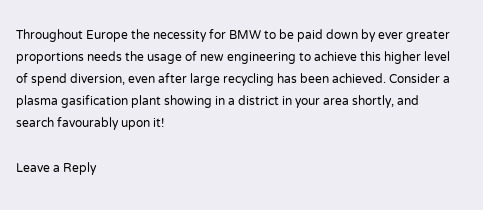Throughout Europe the necessity for BMW to be paid down by ever greater proportions needs the usage of new engineering to achieve this higher level of spend diversion, even after large recycling has been achieved. Consider a plasma gasification plant showing in a district in your area shortly, and search favourably upon it!

Leave a Reply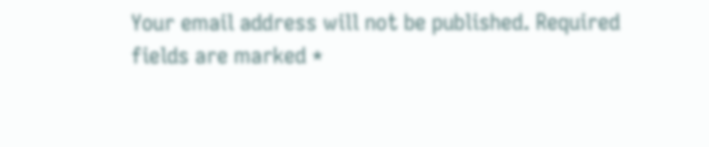Your email address will not be published. Required fields are marked *